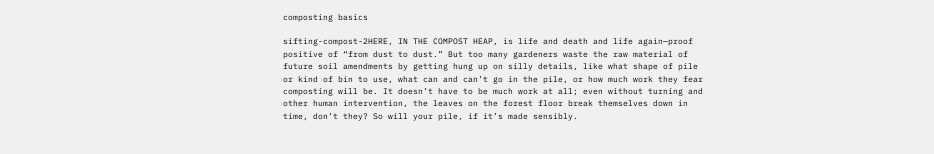composting basics

sifting-compost-2HERE, IN THE COMPOST HEAP, is life and death and life again—proof positive of “from dust to dust.” But too many gardeners waste the raw material of future soil amendments by getting hung up on silly details, like what shape of pile or kind of bin to use, what can and can’t go in the pile, or how much work they fear composting will be. It doesn’t have to be much work at all; even without turning and other human intervention, the leaves on the forest floor break themselves down in time, don’t they? So will your pile, if it’s made sensibly.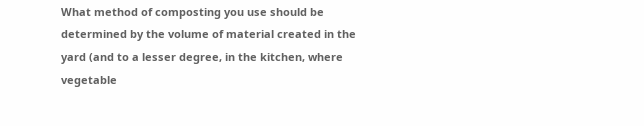What method of composting you use should be determined by the volume of material created in the yard (and to a lesser degree, in the kitchen, where vegetable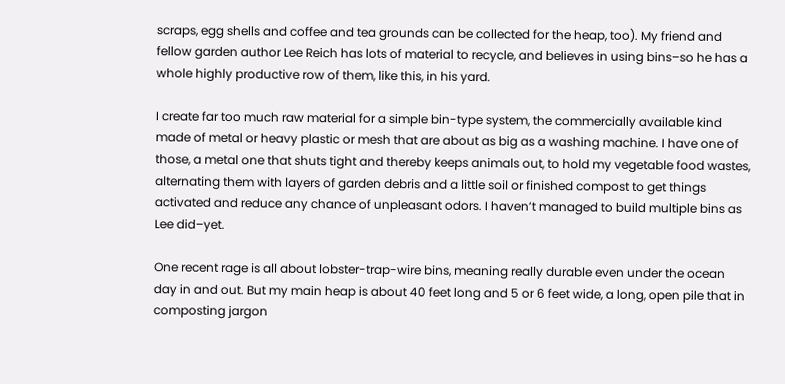scraps, egg shells and coffee and tea grounds can be collected for the heap, too). My friend and fellow garden author Lee Reich has lots of material to recycle, and believes in using bins–so he has a whole highly productive row of them, like this, in his yard.

I create far too much raw material for a simple bin-type system, the commercially available kind made of metal or heavy plastic or mesh that are about as big as a washing machine. I have one of those, a metal one that shuts tight and thereby keeps animals out, to hold my vegetable food wastes, alternating them with layers of garden debris and a little soil or finished compost to get things activated and reduce any chance of unpleasant odors. I haven’t managed to build multiple bins as Lee did–yet.

One recent rage is all about lobster-trap-wire bins, meaning really durable even under the ocean day in and out. But my main heap is about 40 feet long and 5 or 6 feet wide, a long, open pile that in composting jargon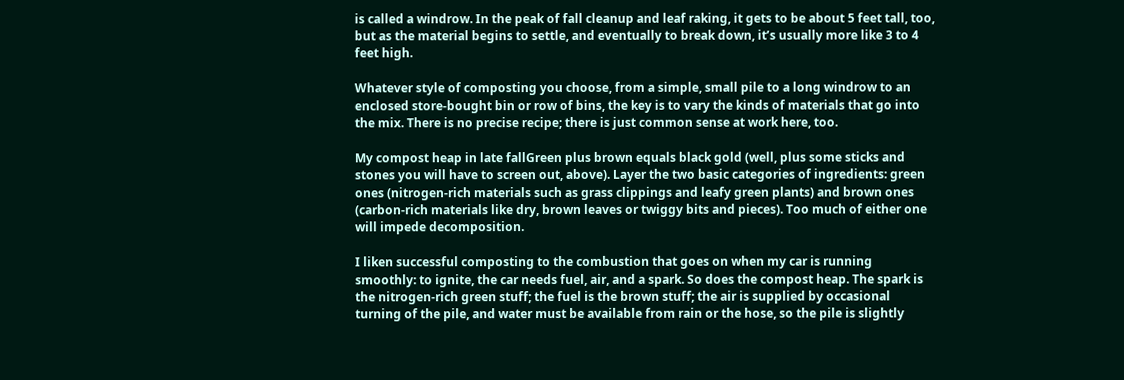is called a windrow. In the peak of fall cleanup and leaf raking, it gets to be about 5 feet tall, too, but as the material begins to settle, and eventually to break down, it’s usually more like 3 to 4 feet high.

Whatever style of composting you choose, from a simple, small pile to a long windrow to an enclosed store-bought bin or row of bins, the key is to vary the kinds of materials that go into the mix. There is no precise recipe; there is just common sense at work here, too.

My compost heap in late fallGreen plus brown equals black gold (well, plus some sticks and stones you will have to screen out, above). Layer the two basic categories of ingredients: green ones (nitrogen-rich materials such as grass clippings and leafy green plants) and brown ones (carbon-rich materials like dry, brown leaves or twiggy bits and pieces). Too much of either one will impede decomposition.

I liken successful composting to the combustion that goes on when my car is running smoothly: to ignite, the car needs fuel, air, and a spark. So does the compost heap. The spark is the nitrogen-rich green stuff; the fuel is the brown stuff; the air is supplied by occasional turning of the pile, and water must be available from rain or the hose, so the pile is slightly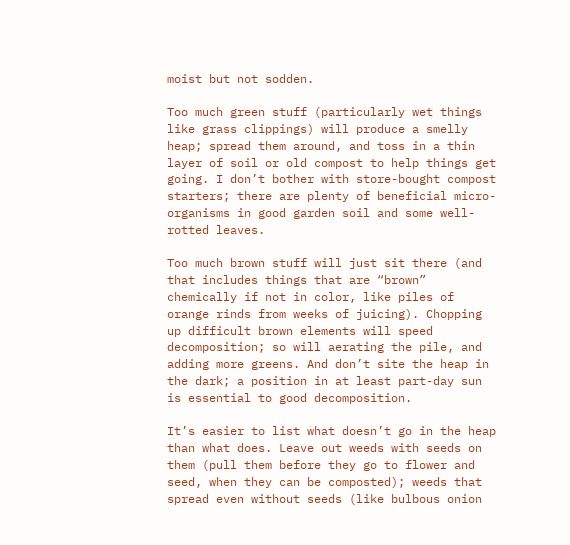moist but not sodden.

Too much green stuff (particularly wet things like grass clippings) will produce a smelly heap; spread them around, and toss in a thin layer of soil or old compost to help things get going. I don’t bother with store-bought compost starters; there are plenty of beneficial micro-organisms in good garden soil and some well-rotted leaves.

Too much brown stuff will just sit there (and that includes things that are “brown” chemically if not in color, like piles of orange rinds from weeks of juicing). Chopping up difficult brown elements will speed decomposition; so will aerating the pile, and adding more greens. And don’t site the heap in the dark; a position in at least part-day sun is essential to good decomposition.

It’s easier to list what doesn’t go in the heap than what does. Leave out weeds with seeds on them (pull them before they go to flower and seed, when they can be composted); weeds that spread even without seeds (like bulbous onion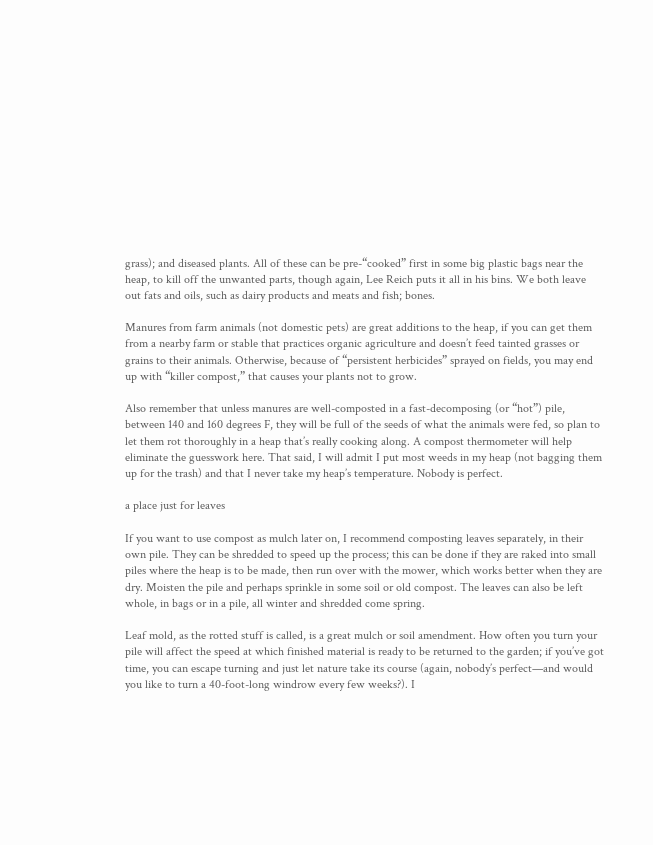grass); and diseased plants. All of these can be pre-“cooked” first in some big plastic bags near the heap, to kill off the unwanted parts, though again, Lee Reich puts it all in his bins. We both leave out fats and oils, such as dairy products and meats and fish; bones.

Manures from farm animals (not domestic pets) are great additions to the heap, if you can get them from a nearby farm or stable that practices organic agriculture and doesn’t feed tainted grasses or grains to their animals. Otherwise, because of “persistent herbicides” sprayed on fields, you may end up with “killer compost,” that causes your plants not to grow.

Also remember that unless manures are well-composted in a fast-decomposing (or “hot”) pile, between 140 and 160 degrees F, they will be full of the seeds of what the animals were fed, so plan to let them rot thoroughly in a heap that’s really cooking along. A compost thermometer will help eliminate the guesswork here. That said, I will admit I put most weeds in my heap (not bagging them up for the trash) and that I never take my heap’s temperature. Nobody is perfect.

a place just for leaves

If you want to use compost as mulch later on, I recommend composting leaves separately, in their own pile. They can be shredded to speed up the process; this can be done if they are raked into small piles where the heap is to be made, then run over with the mower, which works better when they are dry. Moisten the pile and perhaps sprinkle in some soil or old compost. The leaves can also be left whole, in bags or in a pile, all winter and shredded come spring.

Leaf mold, as the rotted stuff is called, is a great mulch or soil amendment. How often you turn your pile will affect the speed at which finished material is ready to be returned to the garden; if you’ve got time, you can escape turning and just let nature take its course (again, nobody’s perfect—and would you like to turn a 40-foot-long windrow every few weeks?). I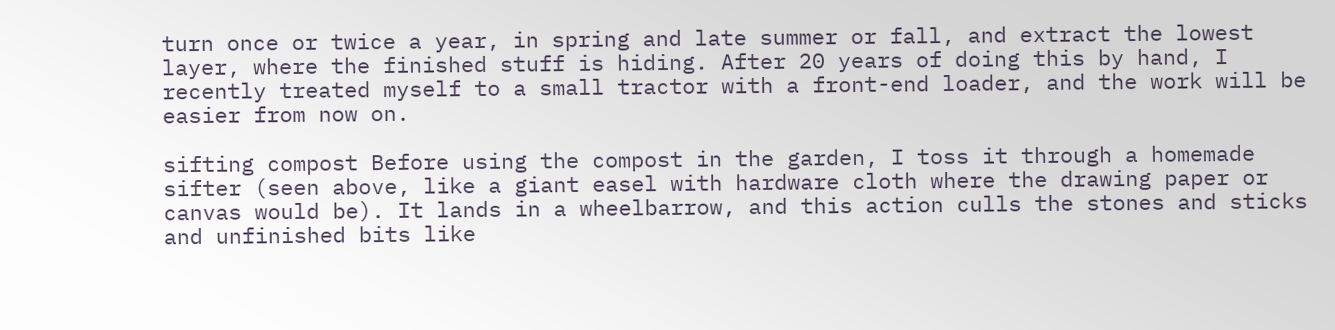turn once or twice a year, in spring and late summer or fall, and extract the lowest layer, where the finished stuff is hiding. After 20 years of doing this by hand, I recently treated myself to a small tractor with a front-end loader, and the work will be easier from now on.

sifting compost Before using the compost in the garden, I toss it through a homemade sifter (seen above, like a giant easel with hardware cloth where the drawing paper or canvas would be). It lands in a wheelbarrow, and this action culls the stones and sticks and unfinished bits like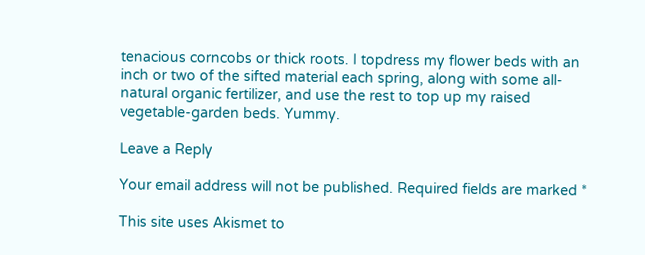tenacious corncobs or thick roots. I topdress my flower beds with an inch or two of the sifted material each spring, along with some all-natural organic fertilizer, and use the rest to top up my raised vegetable-garden beds. Yummy.

Leave a Reply

Your email address will not be published. Required fields are marked *

This site uses Akismet to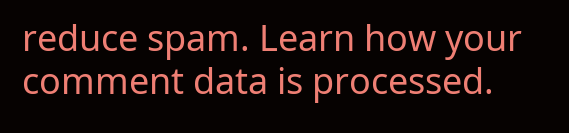reduce spam. Learn how your comment data is processed.